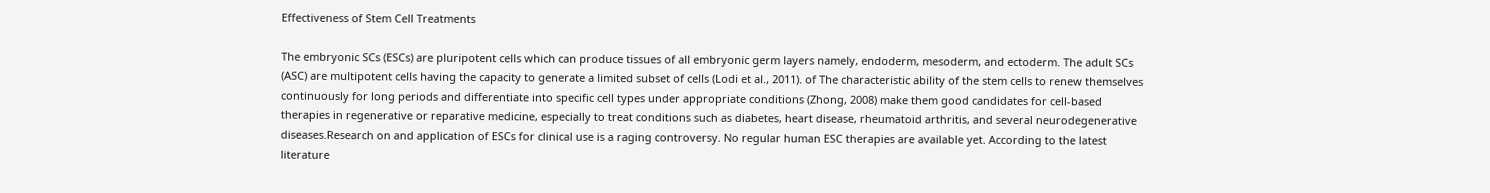Effectiveness of Stem Cell Treatments

The embryonic SCs (ESCs) are pluripotent cells which can produce tissues of all embryonic germ layers namely, endoderm, mesoderm, and ectoderm. The adult SCs (ASC) are multipotent cells having the capacity to generate a limited subset of cells (Lodi et al., 2011). of The characteristic ability of the stem cells to renew themselves continuously for long periods and differentiate into specific cell types under appropriate conditions (Zhong, 2008) make them good candidates for cell-based therapies in regenerative or reparative medicine, especially to treat conditions such as diabetes, heart disease, rheumatoid arthritis, and several neurodegenerative diseases.Research on and application of ESCs for clinical use is a raging controversy. No regular human ESC therapies are available yet. According to the latest literature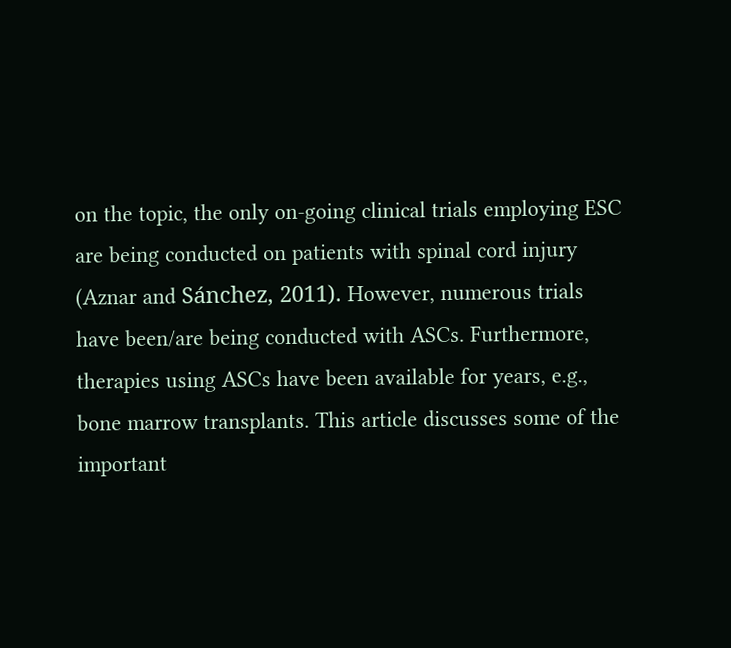on the topic, the only on-going clinical trials employing ESC are being conducted on patients with spinal cord injury (Aznar and Sánchez, 2011). However, numerous trials have been/are being conducted with ASCs. Furthermore, therapies using ASCs have been available for years, e.g., bone marrow transplants. This article discusses some of the important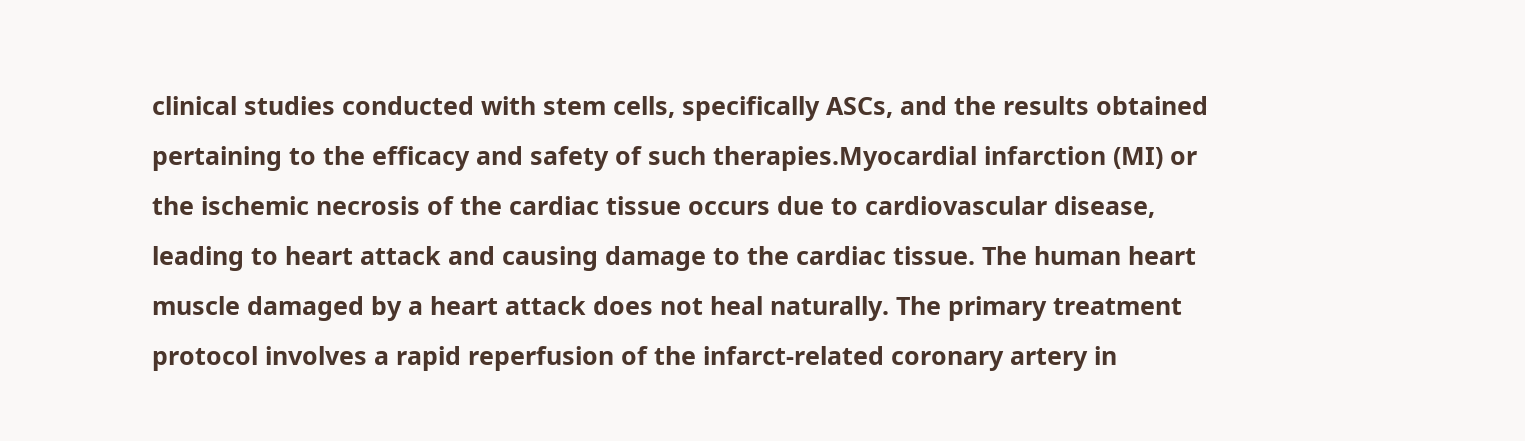clinical studies conducted with stem cells, specifically ASCs, and the results obtained pertaining to the efficacy and safety of such therapies.Myocardial infarction (MI) or the ischemic necrosis of the cardiac tissue occurs due to cardiovascular disease, leading to heart attack and causing damage to the cardiac tissue. The human heart muscle damaged by a heart attack does not heal naturally. The primary treatment protocol involves a rapid reperfusion of the infarct-related coronary artery in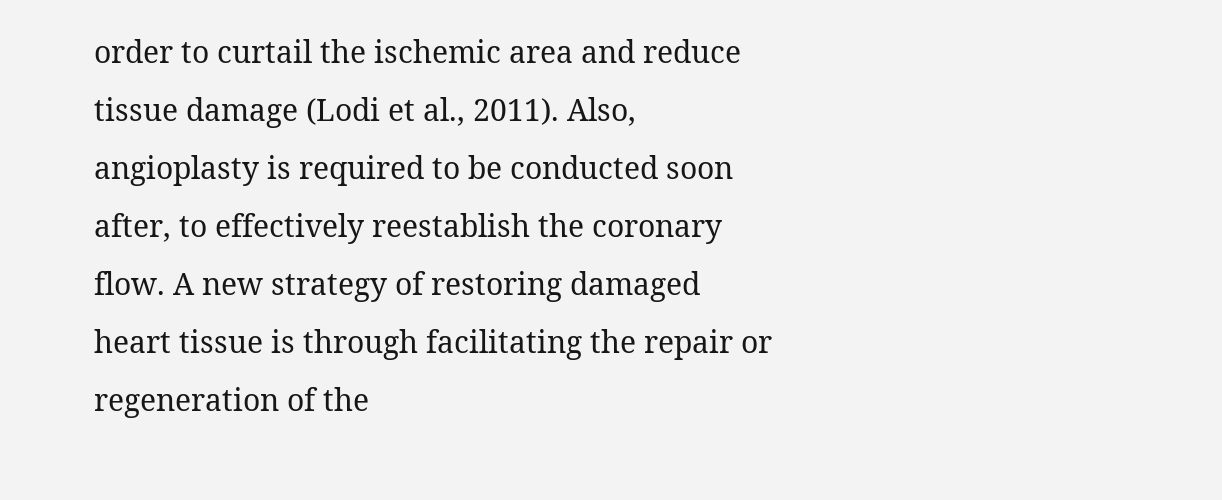order to curtail the ischemic area and reduce tissue damage (Lodi et al., 2011). Also, angioplasty is required to be conducted soon after, to effectively reestablish the coronary flow. A new strategy of restoring damaged heart tissue is through facilitating the repair or regeneration of the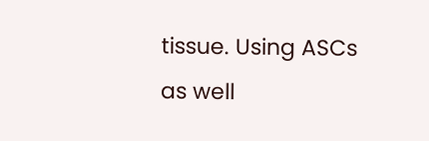tissue. Using ASCs as well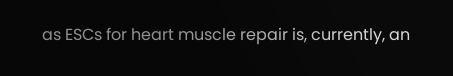as ESCs for heart muscle repair is, currently, an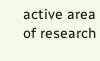active area of research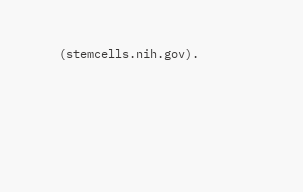(stemcells.nih.gov).